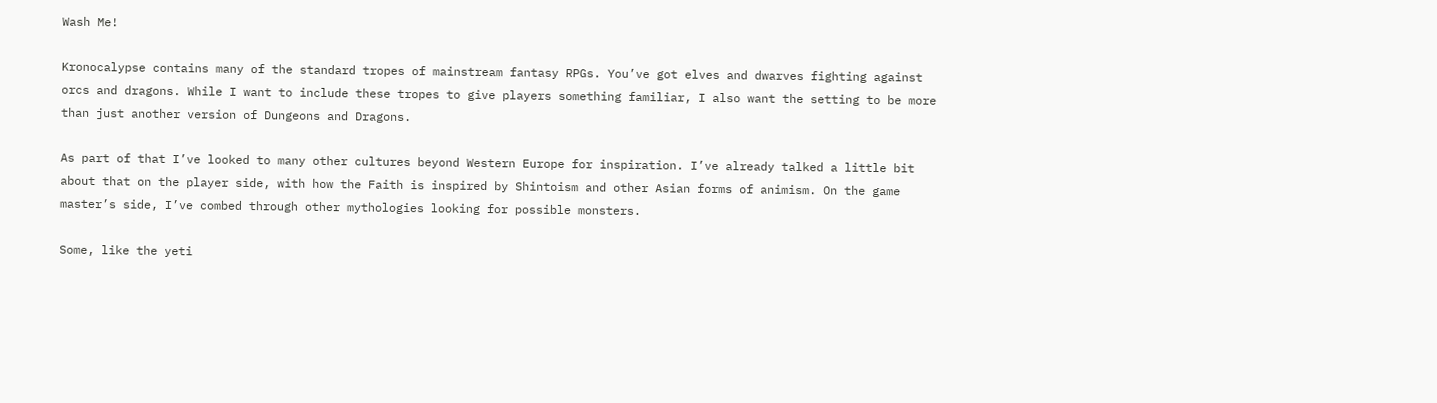Wash Me!

Kronocalypse contains many of the standard tropes of mainstream fantasy RPGs. You’ve got elves and dwarves fighting against orcs and dragons. While I want to include these tropes to give players something familiar, I also want the setting to be more than just another version of Dungeons and Dragons.

As part of that I’ve looked to many other cultures beyond Western Europe for inspiration. I’ve already talked a little bit about that on the player side, with how the Faith is inspired by Shintoism and other Asian forms of animism. On the game master’s side, I’ve combed through other mythologies looking for possible monsters.

Some, like the yeti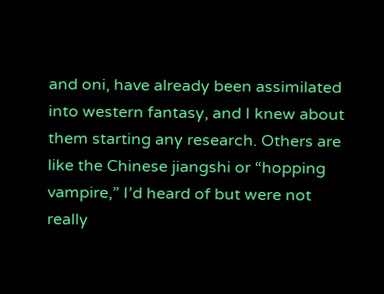and oni, have already been assimilated into western fantasy, and I knew about them starting any research. Others are like the Chinese jiangshi or “hopping vampire,” I’d heard of but were not really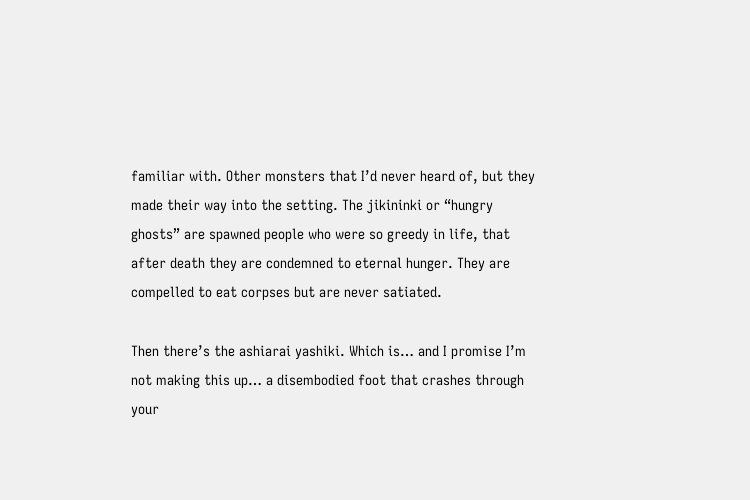familiar with. Other monsters that I’d never heard of, but they made their way into the setting. The jikininki or “hungry ghosts” are spawned people who were so greedy in life, that after death they are condemned to eternal hunger. They are compelled to eat corpses but are never satiated.

Then there’s the ashiarai yashiki. Which is… and I promise I’m not making this up… a disembodied foot that crashes through your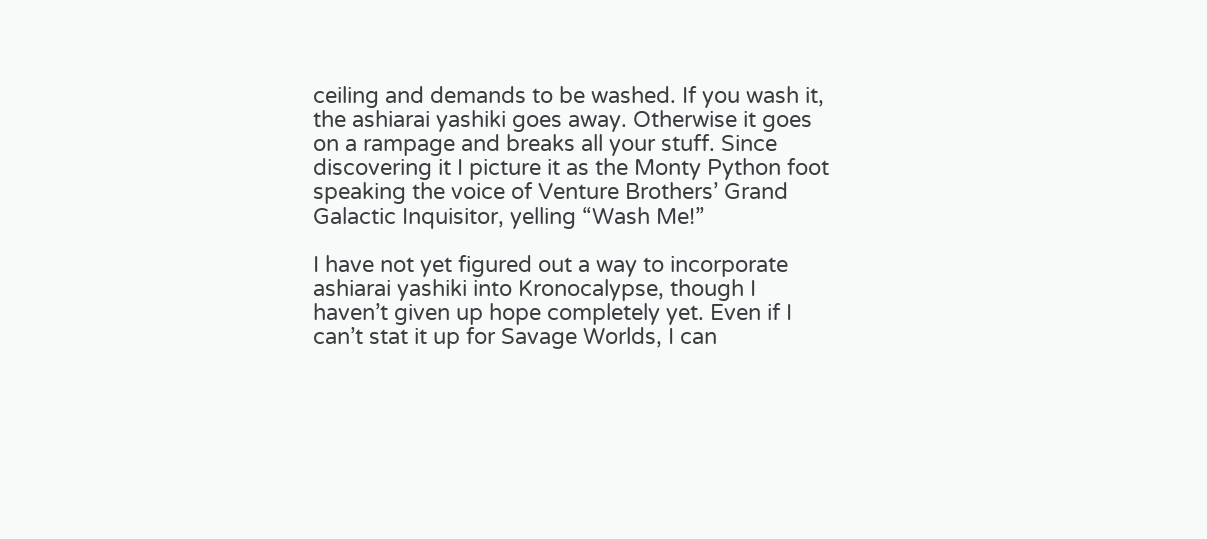ceiling and demands to be washed. If you wash it, the ashiarai yashiki goes away. Otherwise it goes on a rampage and breaks all your stuff. Since discovering it I picture it as the Monty Python foot speaking the voice of Venture Brothers’ Grand Galactic Inquisitor, yelling “Wash Me!”

I have not yet figured out a way to incorporate ashiarai yashiki into Kronocalypse, though I haven’t given up hope completely yet. Even if I can’t stat it up for Savage Worlds, I can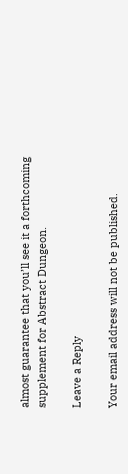almost guarantee that you’ll see it a forthcoming supplement for Abstract Dungeon.

Leave a Reply

Your email address will not be published.